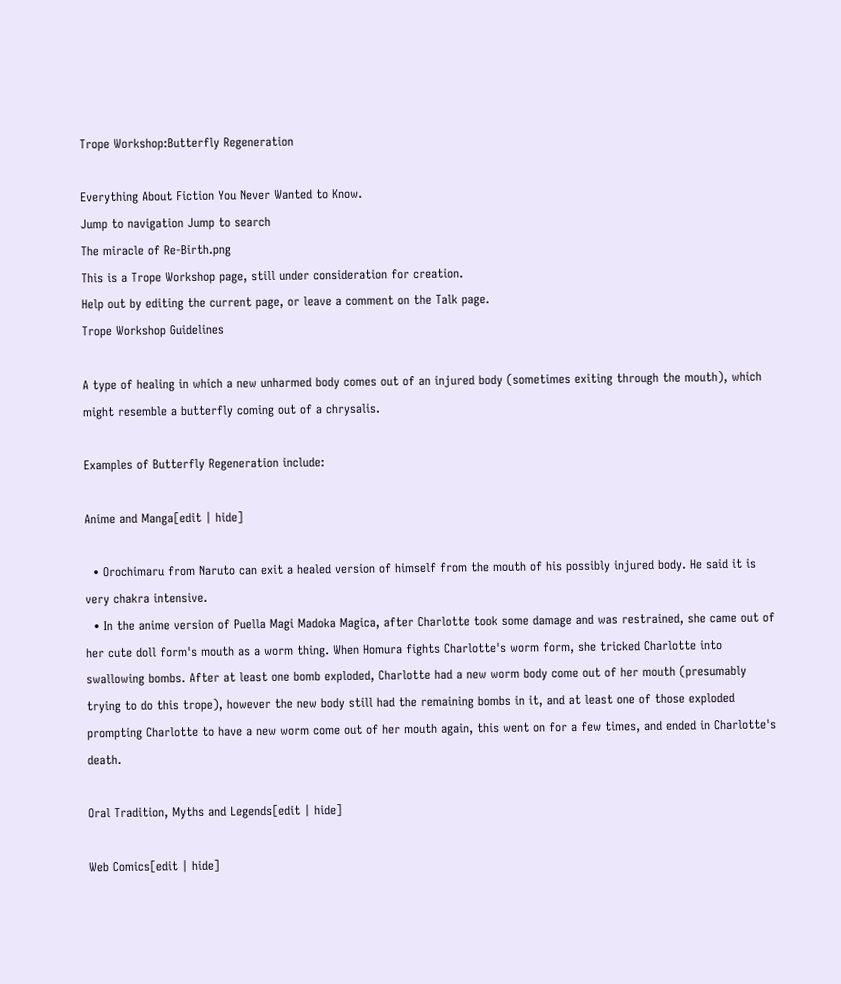Trope Workshop:Butterfly Regeneration

Everything About Fiction You Never Wanted to Know.
Jump to navigation Jump to search
The miracle of Re-Birth.png
This is a Trope Workshop page, still under consideration for creation.
Help out by editing the current page, or leave a comment on the Talk page.
Trope Workshop Guidelines

A type of healing in which a new unharmed body comes out of an injured body (sometimes exiting through the mouth), which might resemble a butterfly coming out of a chrysalis.

Examples of Butterfly Regeneration include:

Anime and Manga[edit | hide]

  • Orochimaru from Naruto can exit a healed version of himself from the mouth of his possibly injured body. He said it is very chakra intensive.
  • In the anime version of Puella Magi Madoka Magica, after Charlotte took some damage and was restrained, she came out of her cute doll form's mouth as a worm thing. When Homura fights Charlotte's worm form, she tricked Charlotte into swallowing bombs. After at least one bomb exploded, Charlotte had a new worm body come out of her mouth (presumably trying to do this trope), however the new body still had the remaining bombs in it, and at least one of those exploded prompting Charlotte to have a new worm come out of her mouth again, this went on for a few times, and ended in Charlotte's death.

Oral Tradition, Myths and Legends[edit | hide]

Web Comics[edit | hide]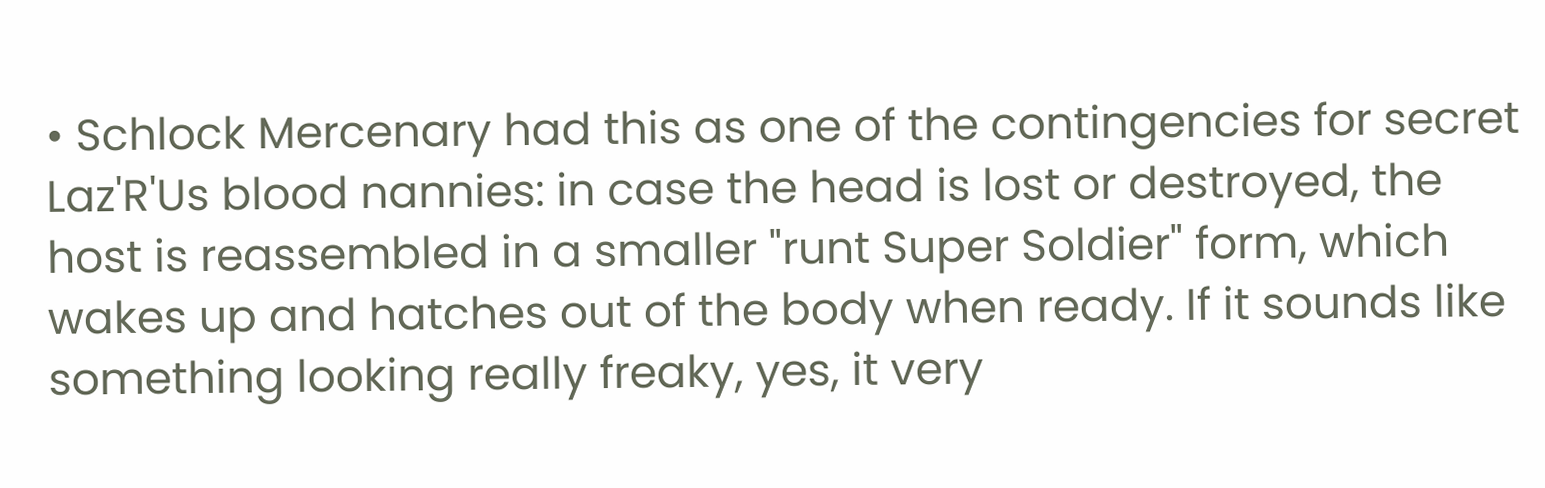• Schlock Mercenary had this as one of the contingencies for secret Laz'R'Us blood nannies: in case the head is lost or destroyed, the host is reassembled in a smaller "runt Super Soldier" form, which wakes up and hatches out of the body when ready. If it sounds like something looking really freaky, yes, it very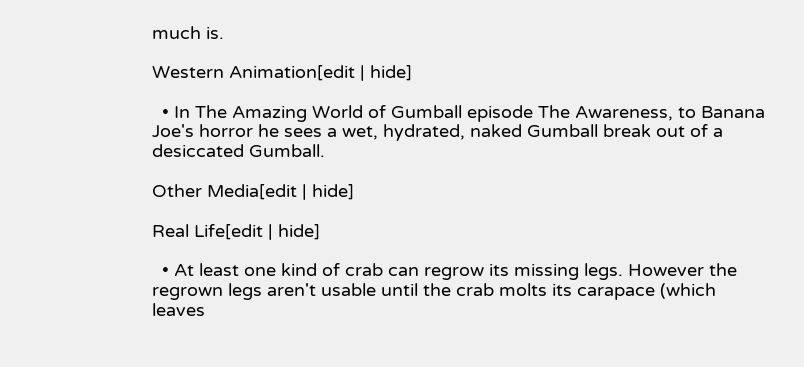much is.

Western Animation[edit | hide]

  • In The Amazing World of Gumball episode The Awareness, to Banana Joe's horror he sees a wet, hydrated, naked Gumball break out of a desiccated Gumball.

Other Media[edit | hide]

Real Life[edit | hide]

  • At least one kind of crab can regrow its missing legs. However the regrown legs aren't usable until the crab molts its carapace (which leaves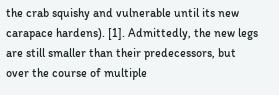the crab squishy and vulnerable until its new carapace hardens). [1]. Admittedly, the new legs are still smaller than their predecessors, but over the course of multiple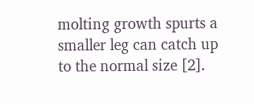molting growth spurts a smaller leg can catch up to the normal size [2].